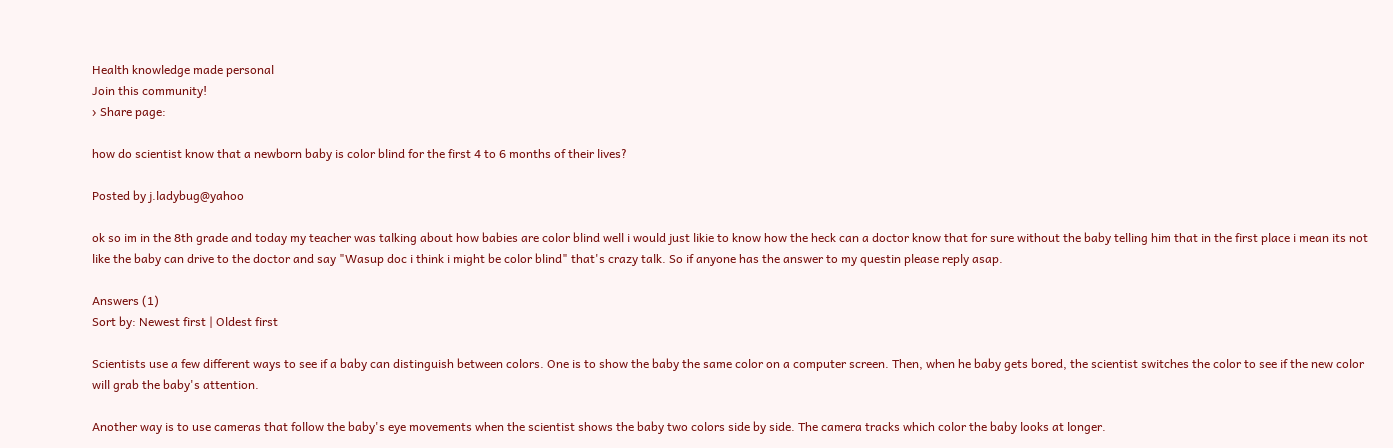Health knowledge made personal
Join this community!
› Share page:

how do scientist know that a newborn baby is color blind for the first 4 to 6 months of their lives?

Posted by j.ladybug@yahoo

ok so im in the 8th grade and today my teacher was talking about how babies are color blind well i would just likie to know how the heck can a doctor know that for sure without the baby telling him that in the first place i mean its not like the baby can drive to the doctor and say "Wasup doc i think i might be color blind" that's crazy talk. So if anyone has the answer to my questin please reply asap.

Answers (1)
Sort by: Newest first | Oldest first

Scientists use a few different ways to see if a baby can distinguish between colors. One is to show the baby the same color on a computer screen. Then, when he baby gets bored, the scientist switches the color to see if the new color will grab the baby's attention.

Another way is to use cameras that follow the baby's eye movements when the scientist shows the baby two colors side by side. The camera tracks which color the baby looks at longer.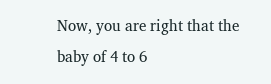Now, you are right that the baby of 4 to 6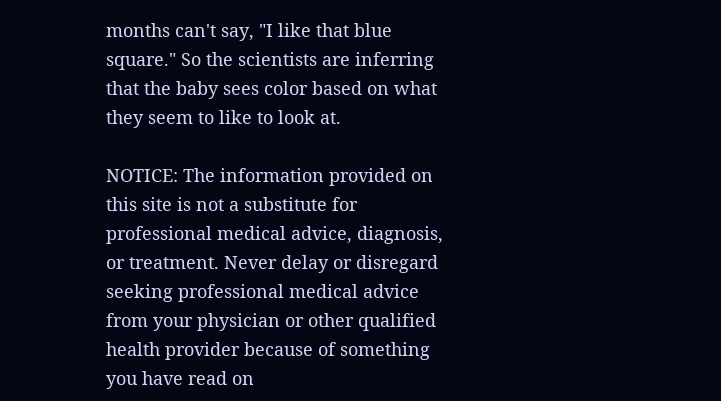months can't say, "I like that blue square." So the scientists are inferring that the baby sees color based on what they seem to like to look at.

NOTICE: The information provided on this site is not a substitute for professional medical advice, diagnosis, or treatment. Never delay or disregard seeking professional medical advice from your physician or other qualified health provider because of something you have read on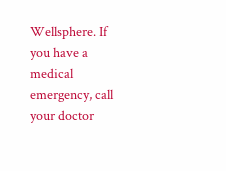Wellsphere. If you have a medical emergency, call your doctor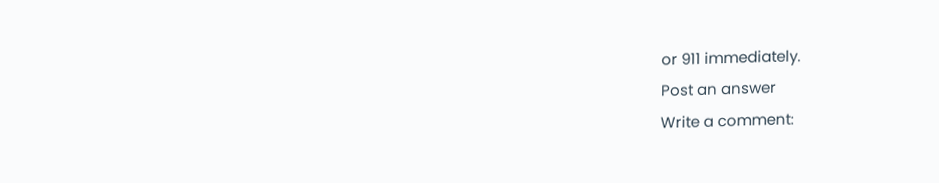or 911 immediately.
Post an answer
Write a comment: